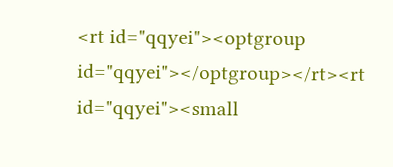<rt id="qqyei"><optgroup id="qqyei"></optgroup></rt><rt id="qqyei"><small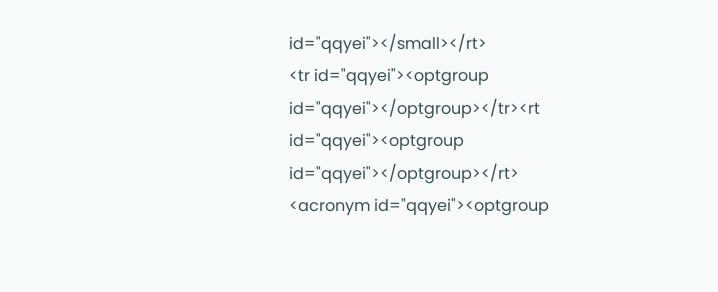id="qqyei"></small></rt>
<tr id="qqyei"><optgroup id="qqyei"></optgroup></tr><rt id="qqyei"><optgroup id="qqyei"></optgroup></rt>
<acronym id="qqyei"><optgroup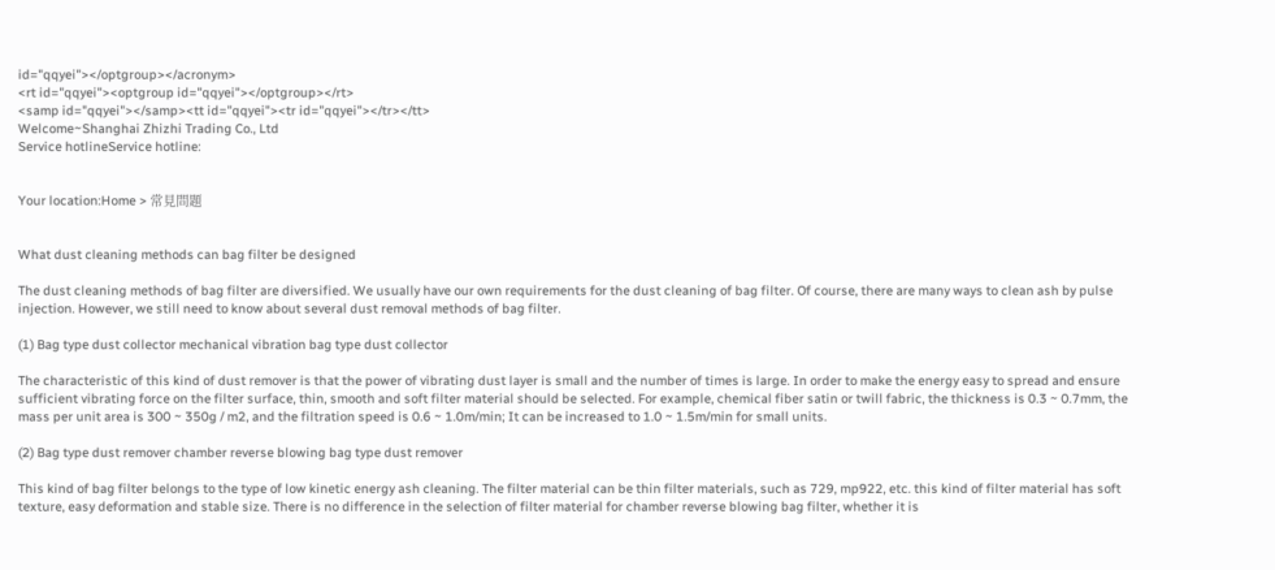id="qqyei"></optgroup></acronym>
<rt id="qqyei"><optgroup id="qqyei"></optgroup></rt>
<samp id="qqyei"></samp><tt id="qqyei"><tr id="qqyei"></tr></tt>
Welcome~Shanghai Zhizhi Trading Co., Ltd
Service hotlineService hotline:


Your location:Home > 常見問題


What dust cleaning methods can bag filter be designed

The dust cleaning methods of bag filter are diversified. We usually have our own requirements for the dust cleaning of bag filter. Of course, there are many ways to clean ash by pulse injection. However, we still need to know about several dust removal methods of bag filter.

(1) Bag type dust collector mechanical vibration bag type dust collector

The characteristic of this kind of dust remover is that the power of vibrating dust layer is small and the number of times is large. In order to make the energy easy to spread and ensure sufficient vibrating force on the filter surface, thin, smooth and soft filter material should be selected. For example, chemical fiber satin or twill fabric, the thickness is 0.3 ~ 0.7mm, the mass per unit area is 300 ~ 350g / m2, and the filtration speed is 0.6 ~ 1.0m/min; It can be increased to 1.0 ~ 1.5m/min for small units.

(2) Bag type dust remover chamber reverse blowing bag type dust remover

This kind of bag filter belongs to the type of low kinetic energy ash cleaning. The filter material can be thin filter materials, such as 729, mp922, etc. this kind of filter material has soft texture, easy deformation and stable size. There is no difference in the selection of filter material for chamber reverse blowing bag filter, whether it is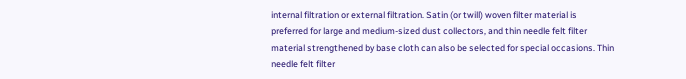internal filtration or external filtration. Satin (or twill) woven filter material is preferred for large and medium-sized dust collectors, and thin needle felt filter material strengthened by base cloth can also be selected for special occasions. Thin needle felt filter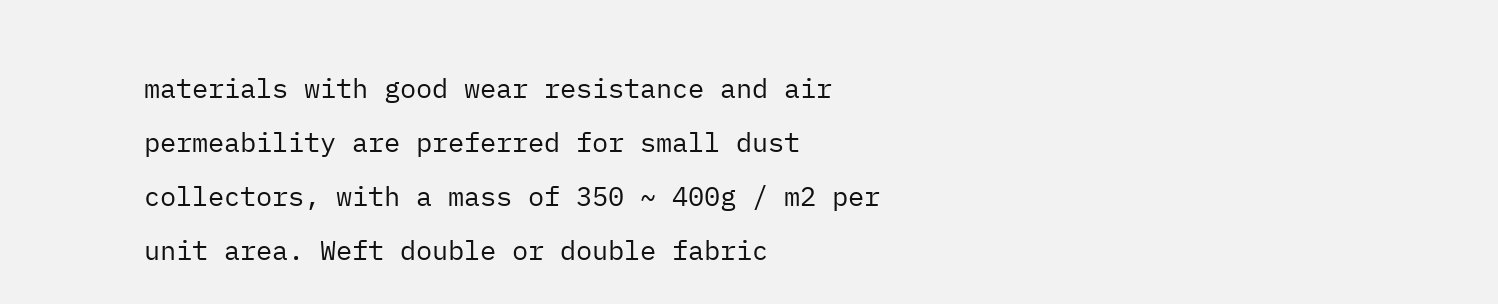materials with good wear resistance and air permeability are preferred for small dust collectors, with a mass of 350 ~ 400g / m2 per unit area. Weft double or double fabric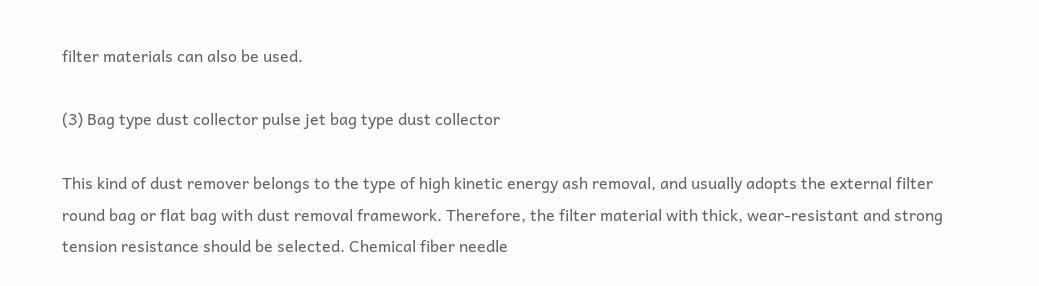filter materials can also be used.

(3) Bag type dust collector pulse jet bag type dust collector

This kind of dust remover belongs to the type of high kinetic energy ash removal, and usually adopts the external filter round bag or flat bag with dust removal framework. Therefore, the filter material with thick, wear-resistant and strong tension resistance should be selected. Chemical fiber needle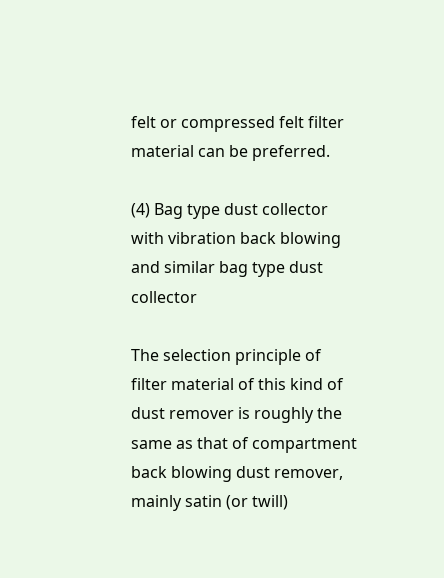felt or compressed felt filter material can be preferred.

(4) Bag type dust collector with vibration back blowing and similar bag type dust collector

The selection principle of filter material of this kind of dust remover is roughly the same as that of compartment back blowing dust remover, mainly satin (or twill)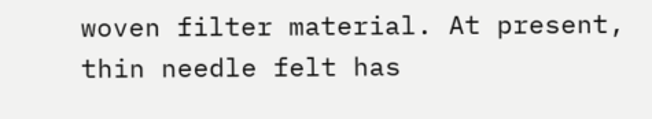woven filter material. At present, thin needle felt has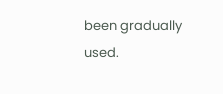been gradually used.